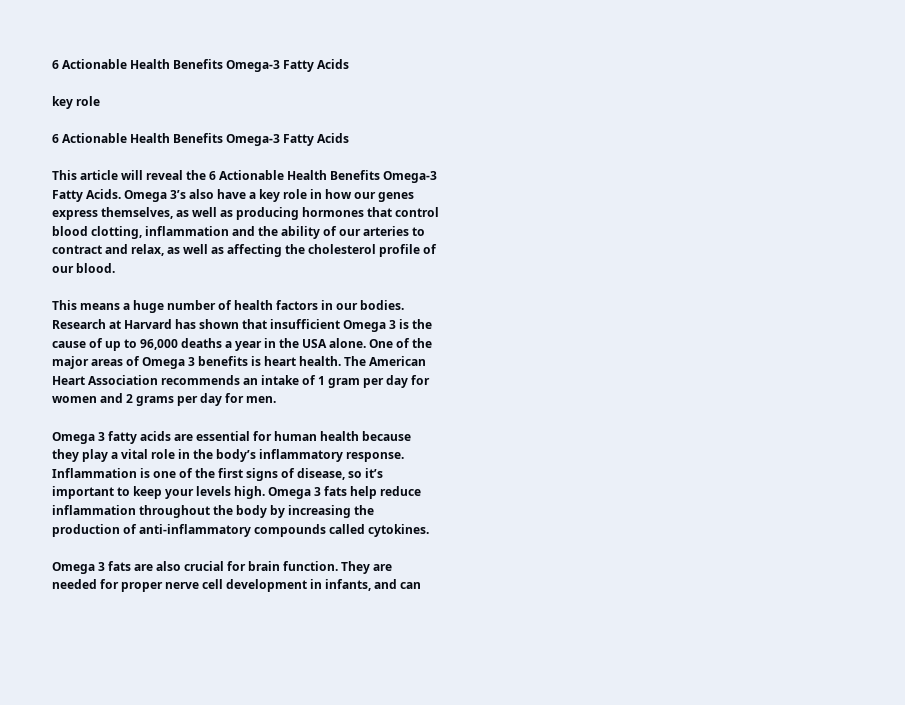6 Actionable Health Benefits Omega-3 Fatty Acids

key role

6 Actionable Health Benefits Omega-3 Fatty Acids

This article will reveal the 6 Actionable Health Benefits Omega-3 Fatty Acids. Omega 3’s also have a key role in how our genes express themselves, as well as producing hormones that control blood clotting, inflammation and the ability of our arteries to contract and relax, as well as affecting the cholesterol profile of our blood.

This means a huge number of health factors in our bodies. Research at Harvard has shown that insufficient Omega 3 is the cause of up to 96,000 deaths a year in the USA alone. One of the major areas of Omega 3 benefits is heart health. The American Heart Association recommends an intake of 1 gram per day for women and 2 grams per day for men.

Omega 3 fatty acids are essential for human health because they play a vital role in the body’s inflammatory response. Inflammation is one of the first signs of disease, so it’s important to keep your levels high. Omega 3 fats help reduce inflammation throughout the body by increasing the production of anti-inflammatory compounds called cytokines.

Omega 3 fats are also crucial for brain function. They are needed for proper nerve cell development in infants, and can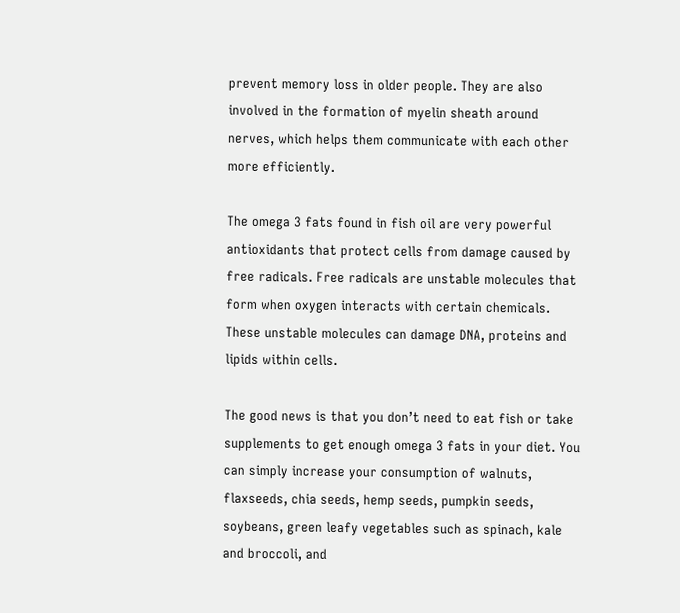prevent memory loss in older people. They are also involved in the formation of myelin sheath around nerves, which helps them communicate with each other more efficiently.

The omega 3 fats found in fish oil are very powerful antioxidants that protect cells from damage caused by free radicals. Free radicals are unstable molecules that form when oxygen interacts with certain chemicals. These unstable molecules can damage DNA, proteins and lipids within cells.

The good news is that you don’t need to eat fish or take supplements to get enough omega 3 fats in your diet. You can simply increase your consumption of walnuts, flaxseeds, chia seeds, hemp seeds, pumpkin seeds, soybeans, green leafy vegetables such as spinach, kale and broccoli, and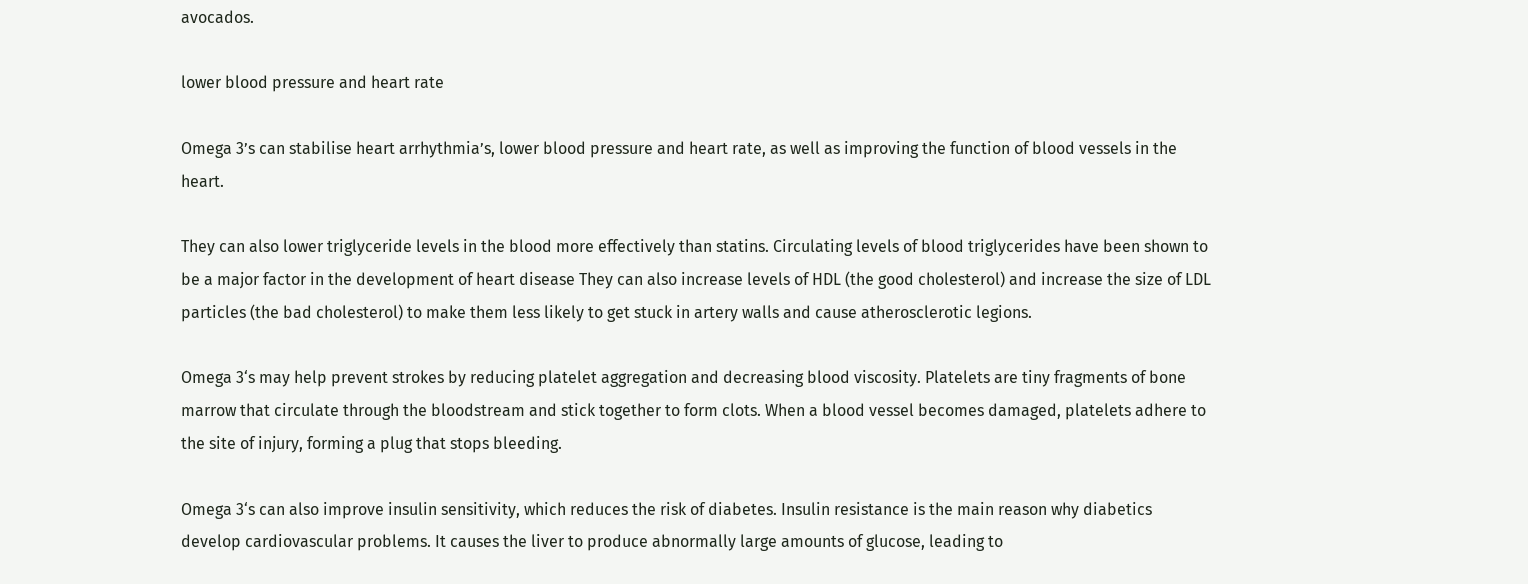avocados.

lower blood pressure and heart rate

Omega 3’s can stabilise heart arrhythmia’s, lower blood pressure and heart rate, as well as improving the function of blood vessels in the heart.

They can also lower triglyceride levels in the blood more effectively than statins. Circulating levels of blood triglycerides have been shown to be a major factor in the development of heart disease They can also increase levels of HDL (the good cholesterol) and increase the size of LDL particles (the bad cholesterol) to make them less likely to get stuck in artery walls and cause atherosclerotic legions.

Omega 3‘s may help prevent strokes by reducing platelet aggregation and decreasing blood viscosity. Platelets are tiny fragments of bone marrow that circulate through the bloodstream and stick together to form clots. When a blood vessel becomes damaged, platelets adhere to the site of injury, forming a plug that stops bleeding.

Omega 3‘s can also improve insulin sensitivity, which reduces the risk of diabetes. Insulin resistance is the main reason why diabetics develop cardiovascular problems. It causes the liver to produce abnormally large amounts of glucose, leading to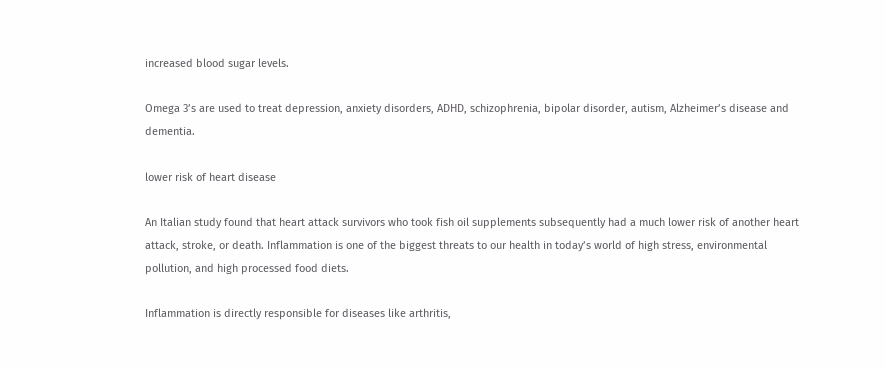increased blood sugar levels.

Omega 3’s are used to treat depression, anxiety disorders, ADHD, schizophrenia, bipolar disorder, autism, Alzheimer’s disease and dementia.

lower risk of heart disease

An Italian study found that heart attack survivors who took fish oil supplements subsequently had a much lower risk of another heart attack, stroke, or death. Inflammation is one of the biggest threats to our health in today’s world of high stress, environmental pollution, and high processed food diets.

Inflammation is directly responsible for diseases like arthritis,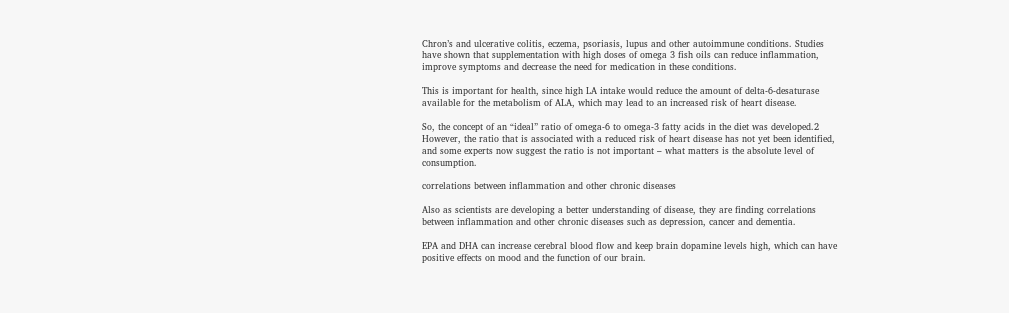Chron’s and ulcerative colitis, eczema, psoriasis, lupus and other autoimmune conditions. Studies have shown that supplementation with high doses of omega 3 fish oils can reduce inflammation, improve symptoms and decrease the need for medication in these conditions.

This is important for health, since high LA intake would reduce the amount of delta-6-desaturase available for the metabolism of ALA, which may lead to an increased risk of heart disease.

So, the concept of an “ideal” ratio of omega-6 to omega-3 fatty acids in the diet was developed.2 However, the ratio that is associated with a reduced risk of heart disease has not yet been identified, and some experts now suggest the ratio is not important – what matters is the absolute level of consumption.

correlations between inflammation and other chronic diseases

Also as scientists are developing a better understanding of disease, they are finding correlations between inflammation and other chronic diseases such as depression, cancer and dementia.

EPA and DHA can increase cerebral blood flow and keep brain dopamine levels high, which can have positive effects on mood and the function of our brain.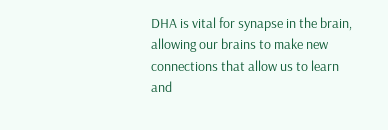DHA is vital for synapse in the brain, allowing our brains to make new connections that allow us to learn and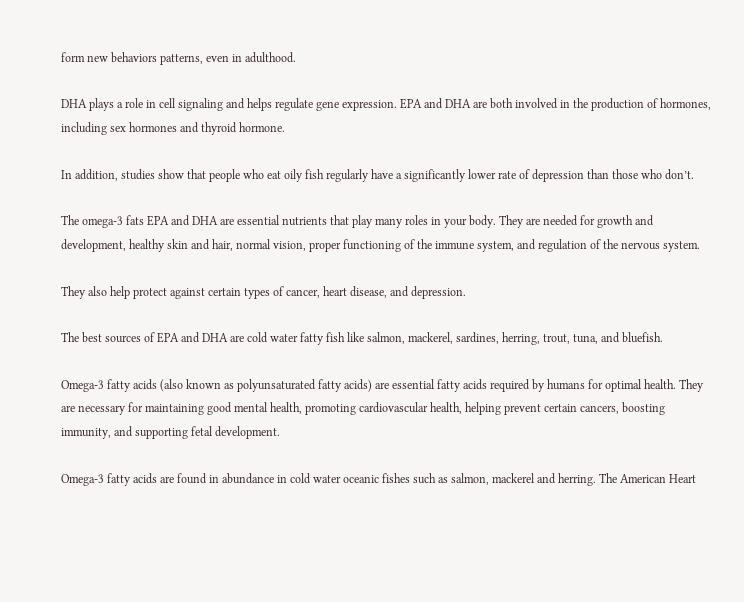form new behaviors patterns, even in adulthood.

DHA plays a role in cell signaling and helps regulate gene expression. EPA and DHA are both involved in the production of hormones, including sex hormones and thyroid hormone.

In addition, studies show that people who eat oily fish regularly have a significantly lower rate of depression than those who don’t.

The omega-3 fats EPA and DHA are essential nutrients that play many roles in your body. They are needed for growth and development, healthy skin and hair, normal vision, proper functioning of the immune system, and regulation of the nervous system.

They also help protect against certain types of cancer, heart disease, and depression.

The best sources of EPA and DHA are cold water fatty fish like salmon, mackerel, sardines, herring, trout, tuna, and bluefish.

Omega-3 fatty acids (also known as polyunsaturated fatty acids) are essential fatty acids required by humans for optimal health. They are necessary for maintaining good mental health, promoting cardiovascular health, helping prevent certain cancers, boosting immunity, and supporting fetal development.

Omega-3 fatty acids are found in abundance in cold water oceanic fishes such as salmon, mackerel and herring. The American Heart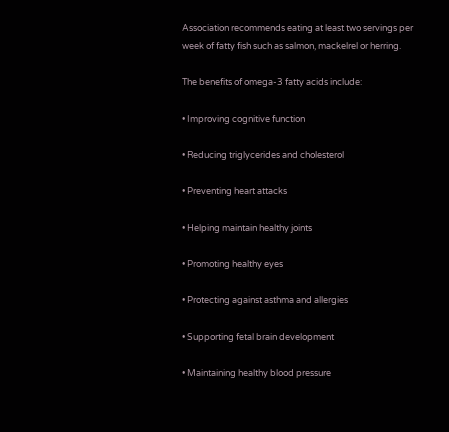Association recommends eating at least two servings per week of fatty fish such as salmon, mackelrel or herring.

The benefits of omega-3 fatty acids include:

• Improving cognitive function

• Reducing triglycerides and cholesterol

• Preventing heart attacks

• Helping maintain healthy joints

• Promoting healthy eyes

• Protecting against asthma and allergies

• Supporting fetal brain development

• Maintaining healthy blood pressure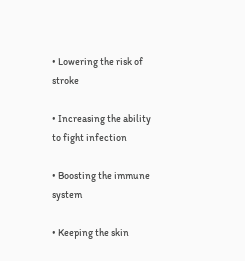• Lowering the risk of stroke

• Increasing the ability to fight infection

• Boosting the immune system

• Keeping the skin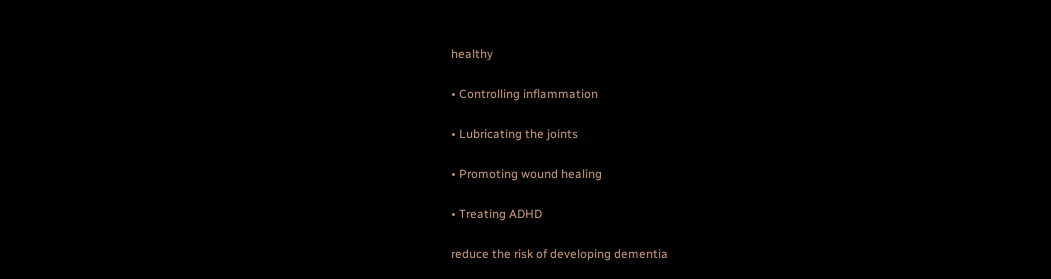healthy

• Controlling inflammation

• Lubricating the joints

• Promoting wound healing

• Treating ADHD

reduce the risk of developing dementia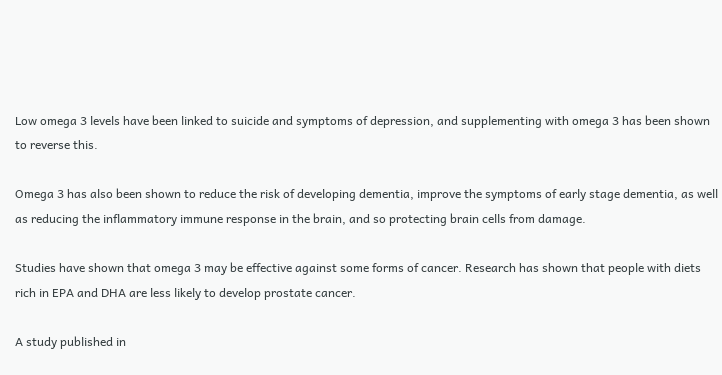Low omega 3 levels have been linked to suicide and symptoms of depression, and supplementing with omega 3 has been shown to reverse this.

Omega 3 has also been shown to reduce the risk of developing dementia, improve the symptoms of early stage dementia, as well as reducing the inflammatory immune response in the brain, and so protecting brain cells from damage.

Studies have shown that omega 3 may be effective against some forms of cancer. Research has shown that people with diets rich in EPA and DHA are less likely to develop prostate cancer.

A study published in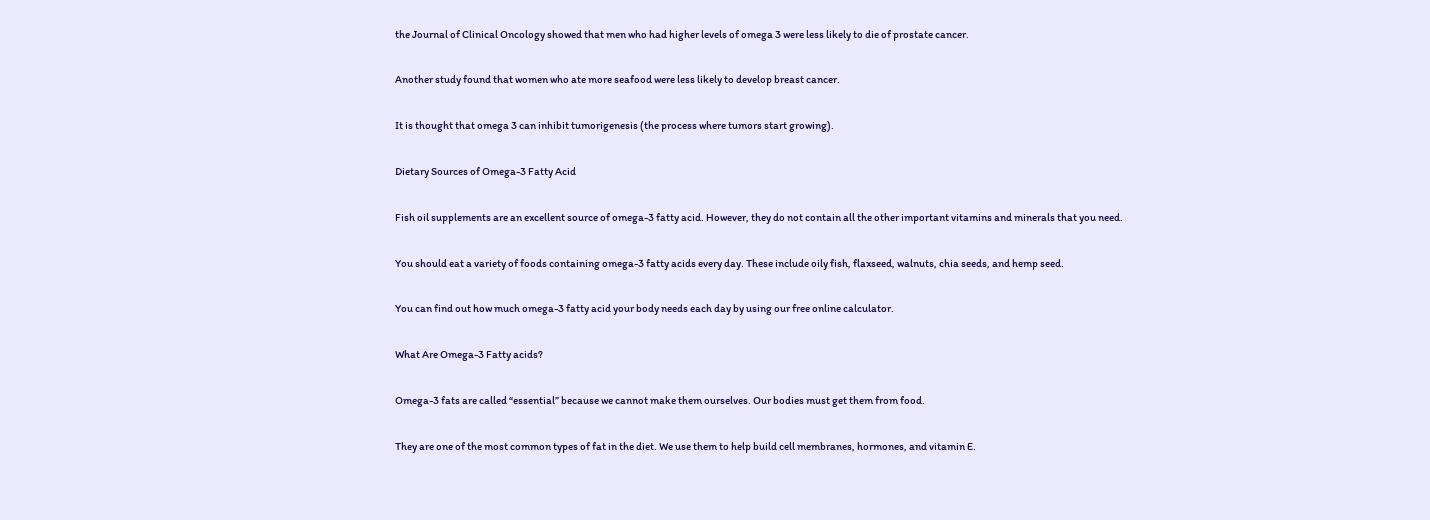the Journal of Clinical Oncology showed that men who had higher levels of omega 3 were less likely to die of prostate cancer.

Another study found that women who ate more seafood were less likely to develop breast cancer.

It is thought that omega 3 can inhibit tumorigenesis (the process where tumors start growing).

Dietary Sources of Omega-3 Fatty Acid

Fish oil supplements are an excellent source of omega-3 fatty acid. However, they do not contain all the other important vitamins and minerals that you need.

You should eat a variety of foods containing omega-3 fatty acids every day. These include oily fish, flaxseed, walnuts, chia seeds, and hemp seed.

You can find out how much omega-3 fatty acid your body needs each day by using our free online calculator.

What Are Omega-3 Fatty acids?

Omega-3 fats are called “essential” because we cannot make them ourselves. Our bodies must get them from food.

They are one of the most common types of fat in the diet. We use them to help build cell membranes, hormones, and vitamin E.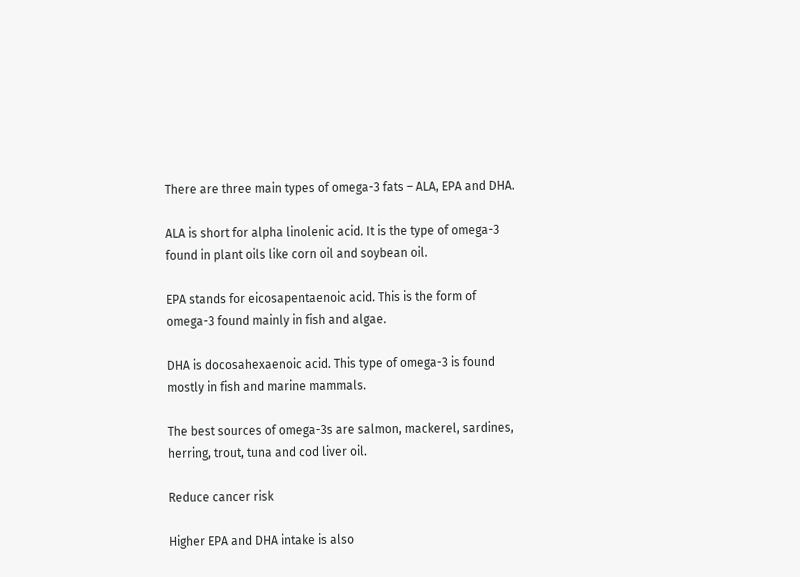There are three main types of omega-3 fats – ALA, EPA and DHA.

ALA is short for alpha linolenic acid. It is the type of omega-3 found in plant oils like corn oil and soybean oil.

EPA stands for eicosapentaenoic acid. This is the form of omega-3 found mainly in fish and algae.

DHA is docosahexaenoic acid. This type of omega-3 is found mostly in fish and marine mammals.

The best sources of omega-3s are salmon, mackerel, sardines, herring, trout, tuna and cod liver oil.

Reduce cancer risk

Higher EPA and DHA intake is also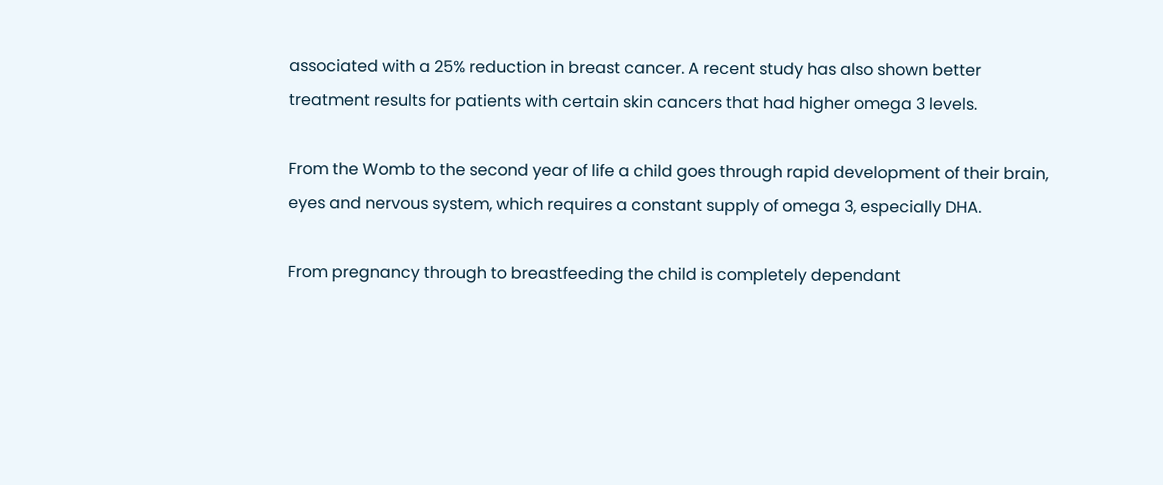associated with a 25% reduction in breast cancer. A recent study has also shown better treatment results for patients with certain skin cancers that had higher omega 3 levels.

From the Womb to the second year of life a child goes through rapid development of their brain, eyes and nervous system, which requires a constant supply of omega 3, especially DHA.

From pregnancy through to breastfeeding the child is completely dependant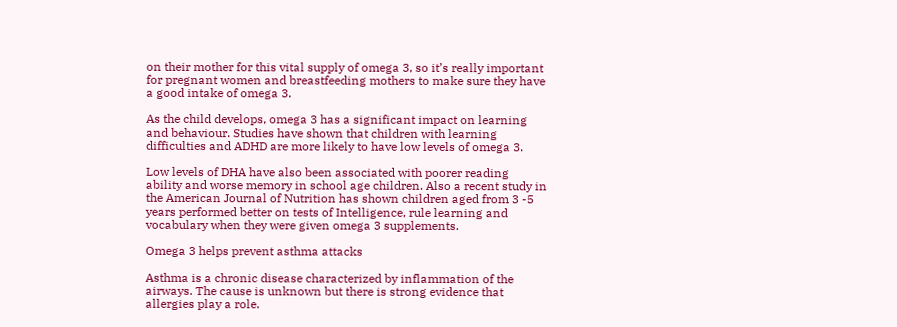on their mother for this vital supply of omega 3, so it’s really important for pregnant women and breastfeeding mothers to make sure they have a good intake of omega 3.

As the child develops, omega 3 has a significant impact on learning and behaviour. Studies have shown that children with learning difficulties and ADHD are more likely to have low levels of omega 3.

Low levels of DHA have also been associated with poorer reading ability and worse memory in school age children. Also a recent study in the American Journal of Nutrition has shown children aged from 3 -5 years performed better on tests of Intelligence, rule learning and vocabulary when they were given omega 3 supplements.

Omega 3 helps prevent asthma attacks

Asthma is a chronic disease characterized by inflammation of the airways. The cause is unknown but there is strong evidence that allergies play a role.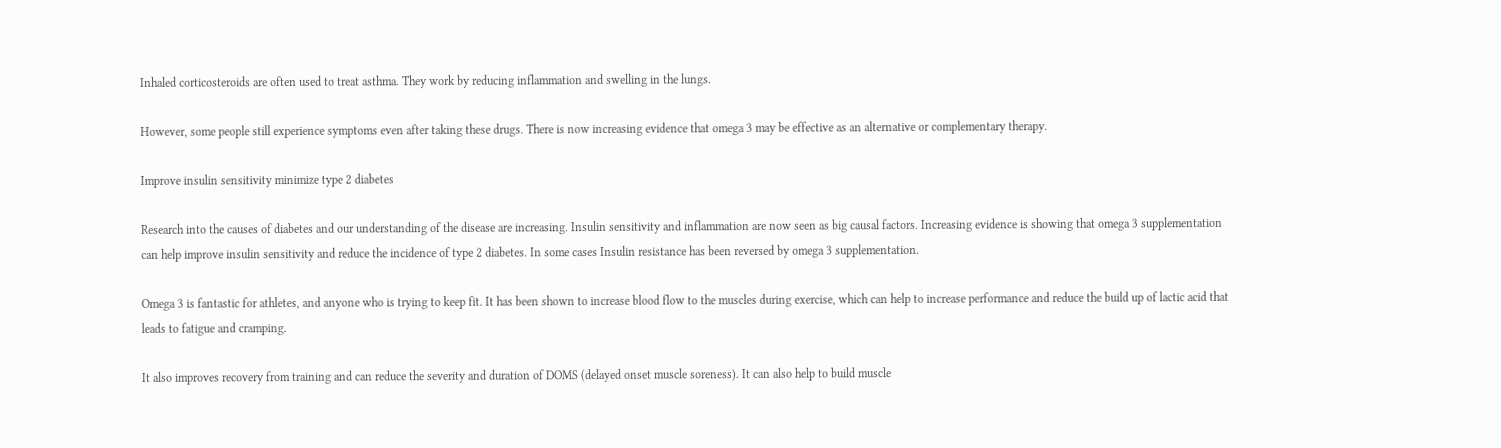Inhaled corticosteroids are often used to treat asthma. They work by reducing inflammation and swelling in the lungs.

However, some people still experience symptoms even after taking these drugs. There is now increasing evidence that omega 3 may be effective as an alternative or complementary therapy.

Improve insulin sensitivity minimize type 2 diabetes

Research into the causes of diabetes and our understanding of the disease are increasing. Insulin sensitivity and inflammation are now seen as big causal factors. Increasing evidence is showing that omega 3 supplementation can help improve insulin sensitivity and reduce the incidence of type 2 diabetes. In some cases Insulin resistance has been reversed by omega 3 supplementation.

Omega 3 is fantastic for athletes, and anyone who is trying to keep fit. It has been shown to increase blood flow to the muscles during exercise, which can help to increase performance and reduce the build up of lactic acid that leads to fatigue and cramping.

It also improves recovery from training and can reduce the severity and duration of DOMS (delayed onset muscle soreness). It can also help to build muscle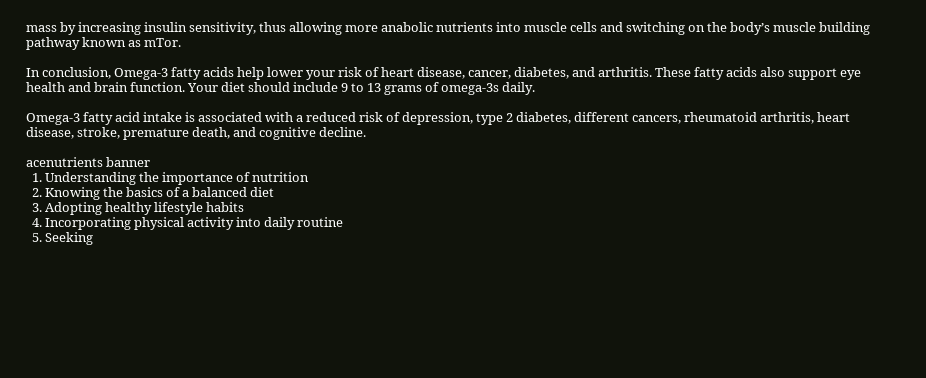mass by increasing insulin sensitivity, thus allowing more anabolic nutrients into muscle cells and switching on the body’s muscle building pathway known as mTor.

In conclusion, Omega-3 fatty acids help lower your risk of heart disease, cancer, diabetes, and arthritis. These fatty acids also support eye health and brain function. Your diet should include 9 to 13 grams of omega-3s daily.

Omega-3 fatty acid intake is associated with a reduced risk of depression, type 2 diabetes, different cancers, rheumatoid arthritis, heart disease, stroke, premature death, and cognitive decline.

acenutrients banner
  1. Understanding the importance of nutrition
  2. Knowing the basics of a balanced diet
  3. Adopting healthy lifestyle habits
  4. Incorporating physical activity into daily routine
  5. Seeking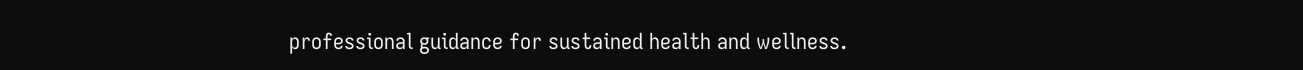professional guidance for sustained health and wellness.